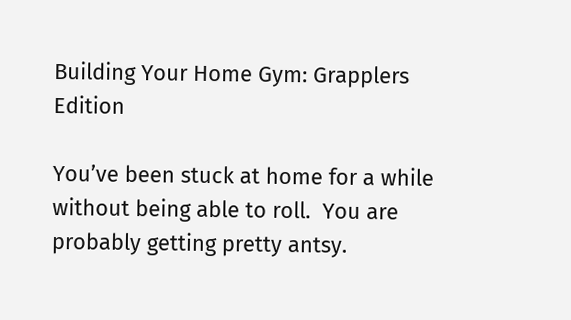Building Your Home Gym: Grapplers Edition

You’ve been stuck at home for a while without being able to roll.  You are probably getting pretty antsy.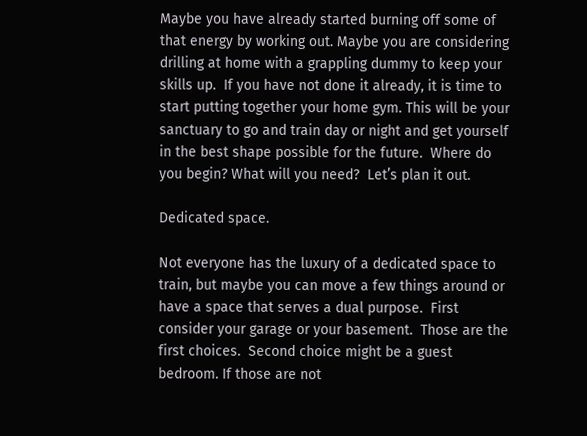Maybe you have already started burning off some of that energy by working out. Maybe you are considering drilling at home with a grappling dummy to keep your skills up.  If you have not done it already, it is time to start putting together your home gym. This will be your sanctuary to go and train day or night and get yourself in the best shape possible for the future.  Where do you begin? What will you need?  Let’s plan it out.

Dedicated space.

Not everyone has the luxury of a dedicated space to train, but maybe you can move a few things around or have a space that serves a dual purpose.  First consider your garage or your basement.  Those are the first choices.  Second choice might be a guest bedroom. If those are not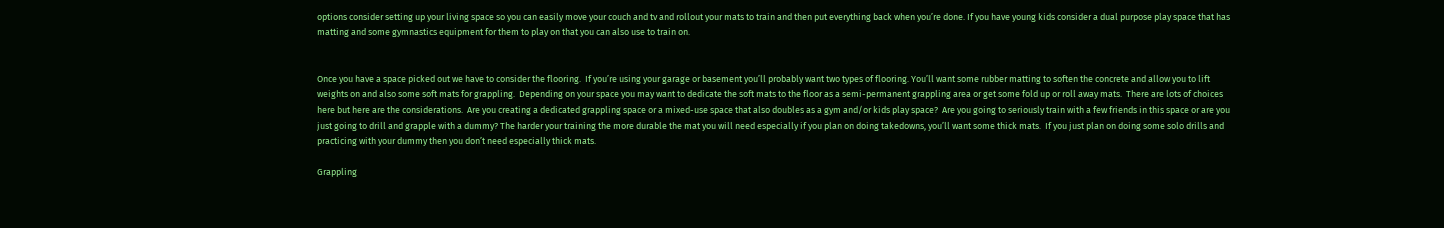options consider setting up your living space so you can easily move your couch and tv and rollout your mats to train and then put everything back when you’re done. If you have young kids consider a dual purpose play space that has matting and some gymnastics equipment for them to play on that you can also use to train on.


Once you have a space picked out we have to consider the flooring.  If you’re using your garage or basement you’ll probably want two types of flooring. You’ll want some rubber matting to soften the concrete and allow you to lift weights on and also some soft mats for grappling.  Depending on your space you may want to dedicate the soft mats to the floor as a semi-permanent grappling area or get some fold up or roll away mats.  There are lots of choices here but here are the considerations.  Are you creating a dedicated grappling space or a mixed-use space that also doubles as a gym and/or kids play space?  Are you going to seriously train with a few friends in this space or are you just going to drill and grapple with a dummy? The harder your training the more durable the mat you will need especially if you plan on doing takedowns, you’ll want some thick mats.  If you just plan on doing some solo drills and practicing with your dummy then you don’t need especially thick mats.

Grappling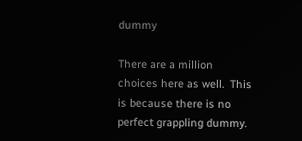dummy

There are a million choices here as well.  This is because there is no perfect grappling dummy.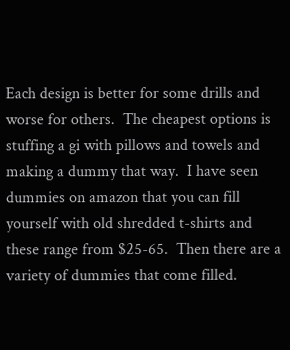Each design is better for some drills and worse for others.  The cheapest options is stuffing a gi with pillows and towels and making a dummy that way.  I have seen dummies on amazon that you can fill yourself with old shredded t-shirts and these range from $25-65.  Then there are a variety of dummies that come filled.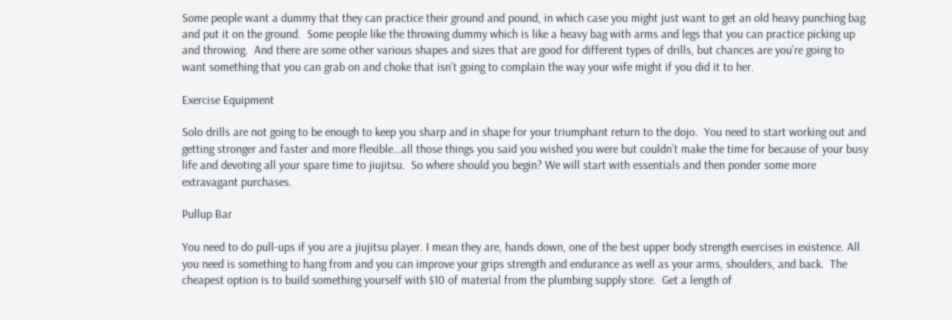Some people want a dummy that they can practice their ground and pound, in which case you might just want to get an old heavy punching bag and put it on the ground.  Some people like the throwing dummy which is like a heavy bag with arms and legs that you can practice picking up and throwing.  And there are some other various shapes and sizes that are good for different types of drills, but chances are you’re going to want something that you can grab on and choke that isn’t going to complain the way your wife might if you did it to her.

Exercise Equipment

Solo drills are not going to be enough to keep you sharp and in shape for your triumphant return to the dojo.  You need to start working out and getting stronger and faster and more flexible…all those things you said you wished you were but couldn’t make the time for because of your busy life and devoting all your spare time to jiujitsu.  So where should you begin? We will start with essentials and then ponder some more extravagant purchases.

Pullup Bar

You need to do pull-ups if you are a jiujitsu player. I mean they are, hands down, one of the best upper body strength exercises in existence. All you need is something to hang from and you can improve your grips strength and endurance as well as your arms, shoulders, and back.  The cheapest option is to build something yourself with $10 of material from the plumbing supply store.  Get a length of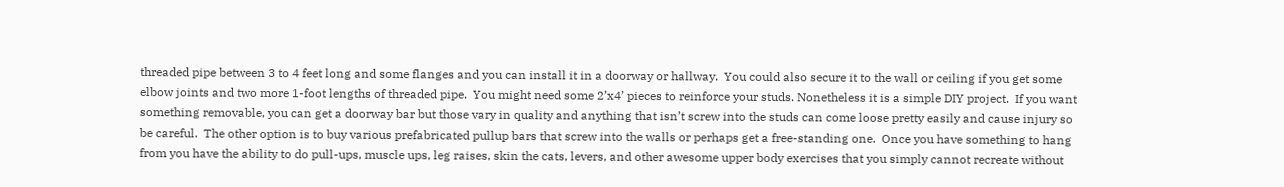threaded pipe between 3 to 4 feet long and some flanges and you can install it in a doorway or hallway.  You could also secure it to the wall or ceiling if you get some elbow joints and two more 1-foot lengths of threaded pipe.  You might need some 2’x4’ pieces to reinforce your studs. Nonetheless it is a simple DIY project.  If you want something removable, you can get a doorway bar but those vary in quality and anything that isn’t screw into the studs can come loose pretty easily and cause injury so be careful.  The other option is to buy various prefabricated pullup bars that screw into the walls or perhaps get a free-standing one.  Once you have something to hang from you have the ability to do pull-ups, muscle ups, leg raises, skin the cats, levers, and other awesome upper body exercises that you simply cannot recreate without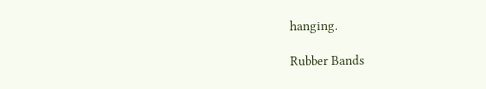hanging.

Rubber Bands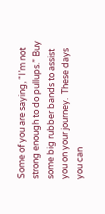Some of you are saying, “I’m not strong enough to do pullups.” Buy some big rubber bands to assist you on your journey.  These days you can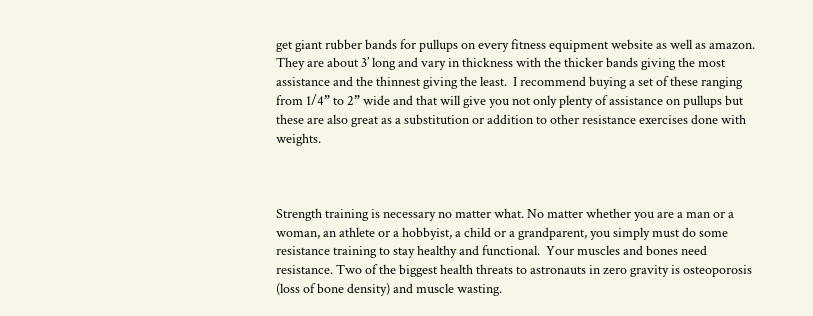get giant rubber bands for pullups on every fitness equipment website as well as amazon.  They are about 3’ long and vary in thickness with the thicker bands giving the most assistance and the thinnest giving the least.  I recommend buying a set of these ranging from 1/4” to 2” wide and that will give you not only plenty of assistance on pullups but these are also great as a substitution or addition to other resistance exercises done with weights.



Strength training is necessary no matter what. No matter whether you are a man or a woman, an athlete or a hobbyist, a child or a grandparent, you simply must do some resistance training to stay healthy and functional.  Your muscles and bones need resistance. Two of the biggest health threats to astronauts in zero gravity is osteoporosis (loss of bone density) and muscle wasting.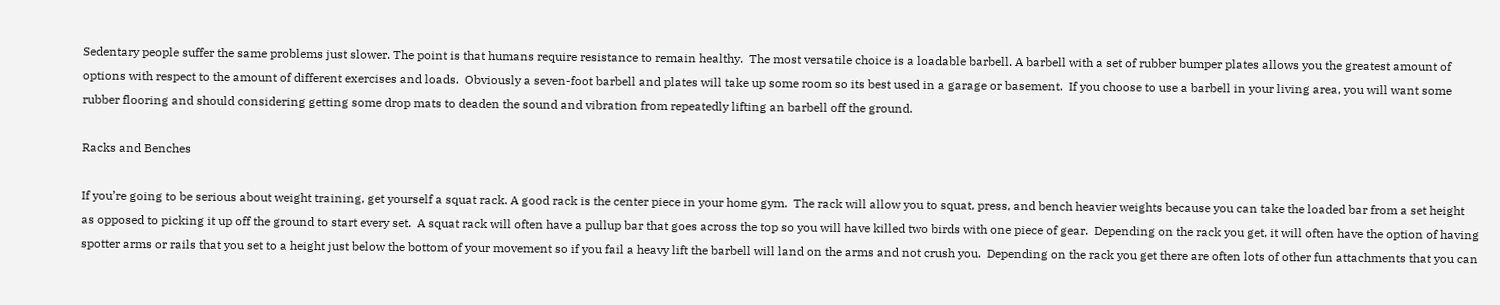Sedentary people suffer the same problems just slower. The point is that humans require resistance to remain healthy.  The most versatile choice is a loadable barbell. A barbell with a set of rubber bumper plates allows you the greatest amount of options with respect to the amount of different exercises and loads.  Obviously a seven-foot barbell and plates will take up some room so its best used in a garage or basement.  If you choose to use a barbell in your living area, you will want some rubber flooring and should considering getting some drop mats to deaden the sound and vibration from repeatedly lifting an barbell off the ground.

Racks and Benches

If you’re going to be serious about weight training, get yourself a squat rack. A good rack is the center piece in your home gym.  The rack will allow you to squat, press, and bench heavier weights because you can take the loaded bar from a set height as opposed to picking it up off the ground to start every set.  A squat rack will often have a pullup bar that goes across the top so you will have killed two birds with one piece of gear.  Depending on the rack you get, it will often have the option of having spotter arms or rails that you set to a height just below the bottom of your movement so if you fail a heavy lift the barbell will land on the arms and not crush you.  Depending on the rack you get there are often lots of other fun attachments that you can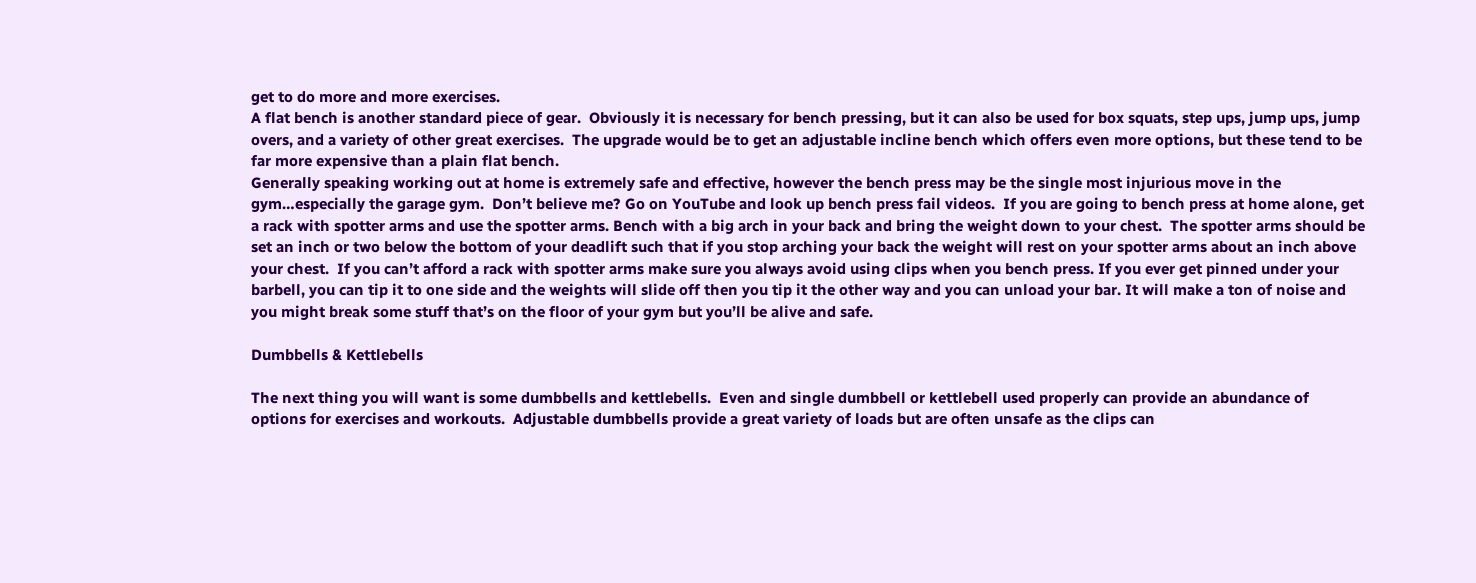get to do more and more exercises.
A flat bench is another standard piece of gear.  Obviously it is necessary for bench pressing, but it can also be used for box squats, step ups, jump ups, jump overs, and a variety of other great exercises.  The upgrade would be to get an adjustable incline bench which offers even more options, but these tend to be far more expensive than a plain flat bench.
Generally speaking working out at home is extremely safe and effective, however the bench press may be the single most injurious move in the gym…especially the garage gym.  Don’t believe me? Go on YouTube and look up bench press fail videos.  If you are going to bench press at home alone, get a rack with spotter arms and use the spotter arms. Bench with a big arch in your back and bring the weight down to your chest.  The spotter arms should be set an inch or two below the bottom of your deadlift such that if you stop arching your back the weight will rest on your spotter arms about an inch above your chest.  If you can’t afford a rack with spotter arms make sure you always avoid using clips when you bench press. If you ever get pinned under your barbell, you can tip it to one side and the weights will slide off then you tip it the other way and you can unload your bar. It will make a ton of noise and you might break some stuff that’s on the floor of your gym but you’ll be alive and safe.

Dumbbells & Kettlebells

The next thing you will want is some dumbbells and kettlebells.  Even and single dumbbell or kettlebell used properly can provide an abundance of options for exercises and workouts.  Adjustable dumbbells provide a great variety of loads but are often unsafe as the clips can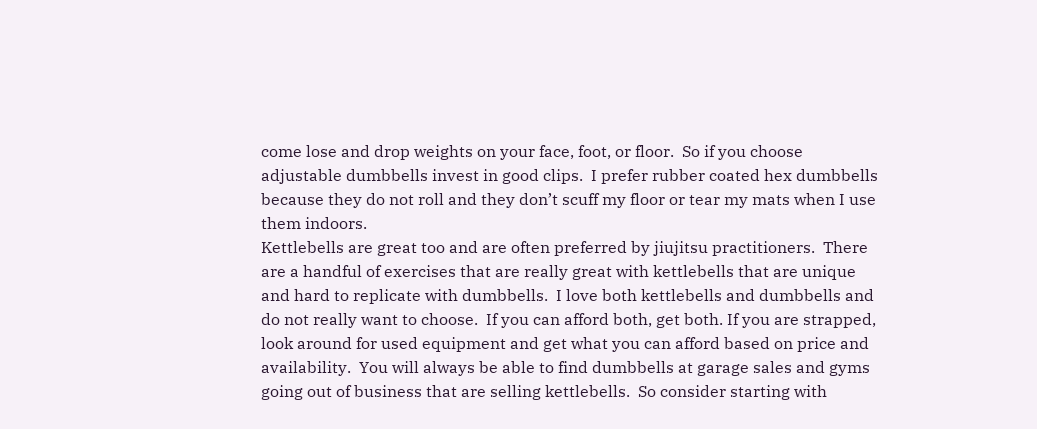come lose and drop weights on your face, foot, or floor.  So if you choose adjustable dumbbells invest in good clips.  I prefer rubber coated hex dumbbells because they do not roll and they don’t scuff my floor or tear my mats when I use them indoors.
Kettlebells are great too and are often preferred by jiujitsu practitioners.  There are a handful of exercises that are really great with kettlebells that are unique and hard to replicate with dumbbells.  I love both kettlebells and dumbbells and do not really want to choose.  If you can afford both, get both. If you are strapped, look around for used equipment and get what you can afford based on price and availability.  You will always be able to find dumbbells at garage sales and gyms going out of business that are selling kettlebells.  So consider starting with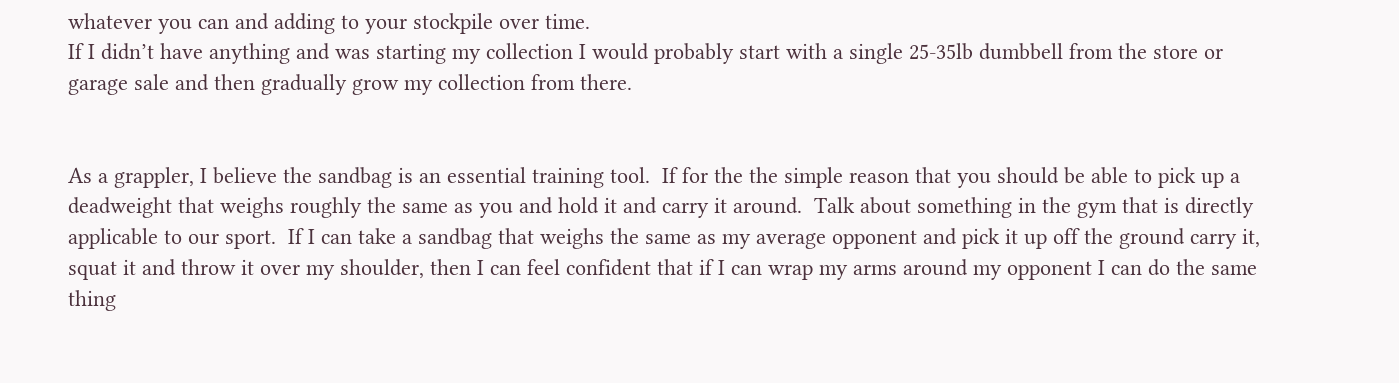whatever you can and adding to your stockpile over time.
If I didn’t have anything and was starting my collection I would probably start with a single 25-35lb dumbbell from the store or garage sale and then gradually grow my collection from there.


As a grappler, I believe the sandbag is an essential training tool.  If for the the simple reason that you should be able to pick up a deadweight that weighs roughly the same as you and hold it and carry it around.  Talk about something in the gym that is directly applicable to our sport.  If I can take a sandbag that weighs the same as my average opponent and pick it up off the ground carry it, squat it and throw it over my shoulder, then I can feel confident that if I can wrap my arms around my opponent I can do the same thing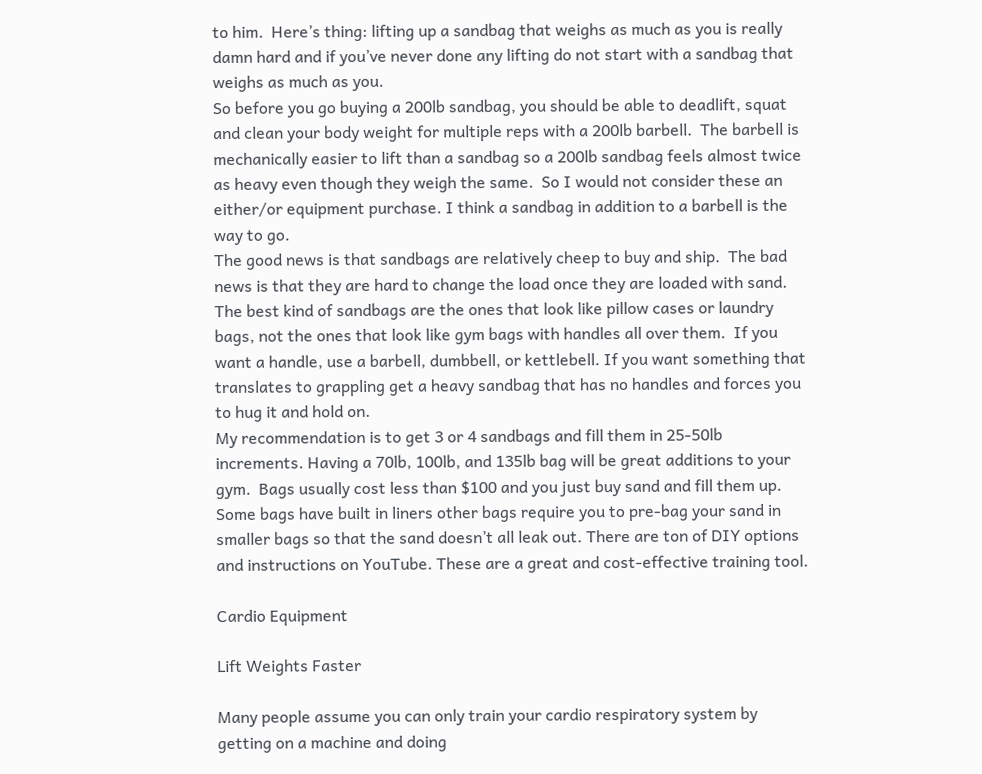to him.  Here’s thing: lifting up a sandbag that weighs as much as you is really damn hard and if you’ve never done any lifting do not start with a sandbag that weighs as much as you.
So before you go buying a 200lb sandbag, you should be able to deadlift, squat and clean your body weight for multiple reps with a 200lb barbell.  The barbell is mechanically easier to lift than a sandbag so a 200lb sandbag feels almost twice as heavy even though they weigh the same.  So I would not consider these an either/or equipment purchase. I think a sandbag in addition to a barbell is the way to go.
The good news is that sandbags are relatively cheep to buy and ship.  The bad news is that they are hard to change the load once they are loaded with sand.  The best kind of sandbags are the ones that look like pillow cases or laundry bags, not the ones that look like gym bags with handles all over them.  If you want a handle, use a barbell, dumbbell, or kettlebell. If you want something that translates to grappling get a heavy sandbag that has no handles and forces you to hug it and hold on.
My recommendation is to get 3 or 4 sandbags and fill them in 25-50lb increments. Having a 70lb, 100lb, and 135lb bag will be great additions to your gym.  Bags usually cost less than $100 and you just buy sand and fill them up.  Some bags have built in liners other bags require you to pre-bag your sand in smaller bags so that the sand doesn’t all leak out. There are ton of DIY options and instructions on YouTube. These are a great and cost-effective training tool.

Cardio Equipment

Lift Weights Faster

Many people assume you can only train your cardio respiratory system by getting on a machine and doing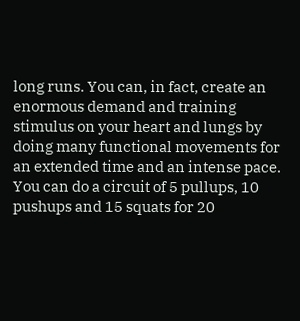long runs. You can, in fact, create an enormous demand and training stimulus on your heart and lungs by doing many functional movements for an extended time and an intense pace.  You can do a circuit of 5 pullups, 10 pushups and 15 squats for 20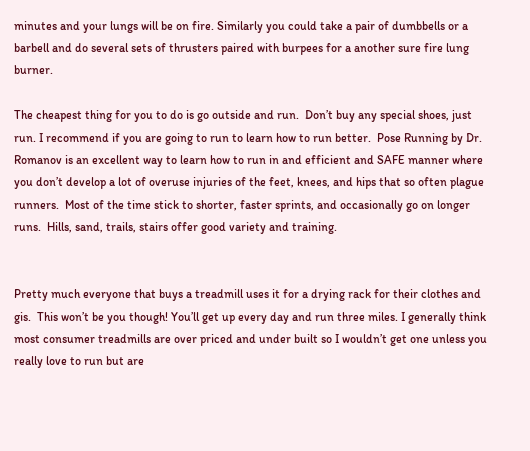minutes and your lungs will be on fire. Similarly you could take a pair of dumbbells or a barbell and do several sets of thrusters paired with burpees for a another sure fire lung burner.

The cheapest thing for you to do is go outside and run.  Don’t buy any special shoes, just run. I recommend if you are going to run to learn how to run better.  Pose Running by Dr. Romanov is an excellent way to learn how to run in and efficient and SAFE manner where you don’t develop a lot of overuse injuries of the feet, knees, and hips that so often plague runners.  Most of the time stick to shorter, faster sprints, and occasionally go on longer runs.  Hills, sand, trails, stairs offer good variety and training.


Pretty much everyone that buys a treadmill uses it for a drying rack for their clothes and gis.  This won’t be you though! You’ll get up every day and run three miles. I generally think most consumer treadmills are over priced and under built so I wouldn’t get one unless you really love to run but are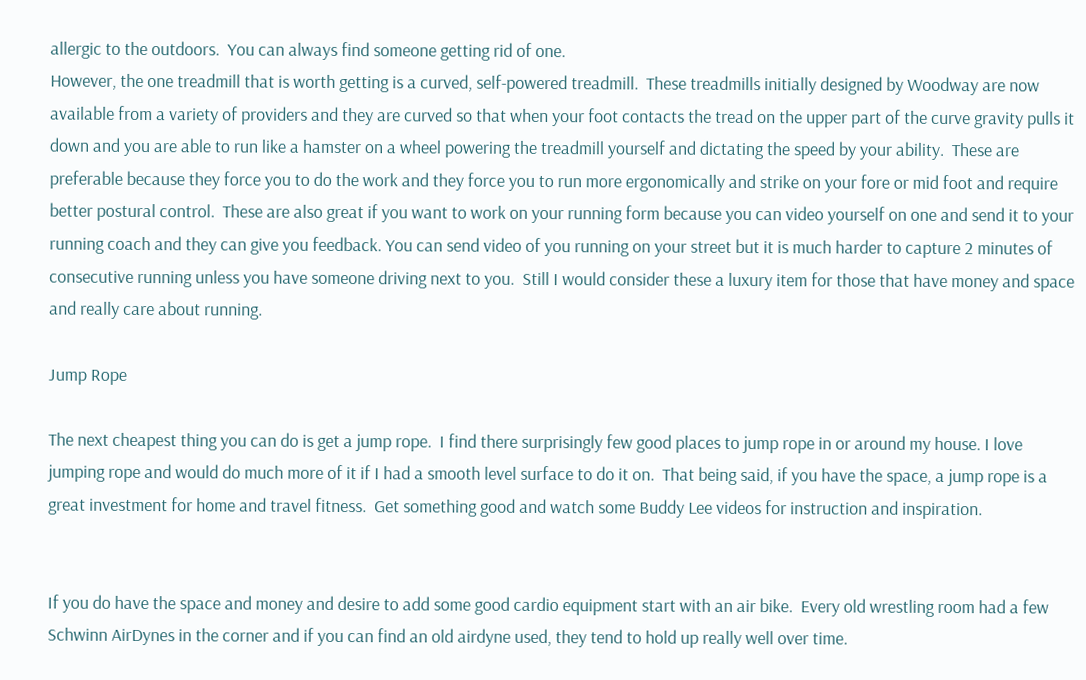allergic to the outdoors.  You can always find someone getting rid of one.
However, the one treadmill that is worth getting is a curved, self-powered treadmill.  These treadmills initially designed by Woodway are now available from a variety of providers and they are curved so that when your foot contacts the tread on the upper part of the curve gravity pulls it down and you are able to run like a hamster on a wheel powering the treadmill yourself and dictating the speed by your ability.  These are preferable because they force you to do the work and they force you to run more ergonomically and strike on your fore or mid foot and require better postural control.  These are also great if you want to work on your running form because you can video yourself on one and send it to your running coach and they can give you feedback. You can send video of you running on your street but it is much harder to capture 2 minutes of consecutive running unless you have someone driving next to you.  Still I would consider these a luxury item for those that have money and space and really care about running.

Jump Rope

The next cheapest thing you can do is get a jump rope.  I find there surprisingly few good places to jump rope in or around my house. I love jumping rope and would do much more of it if I had a smooth level surface to do it on.  That being said, if you have the space, a jump rope is a great investment for home and travel fitness.  Get something good and watch some Buddy Lee videos for instruction and inspiration.


If you do have the space and money and desire to add some good cardio equipment start with an air bike.  Every old wrestling room had a few Schwinn AirDynes in the corner and if you can find an old airdyne used, they tend to hold up really well over time.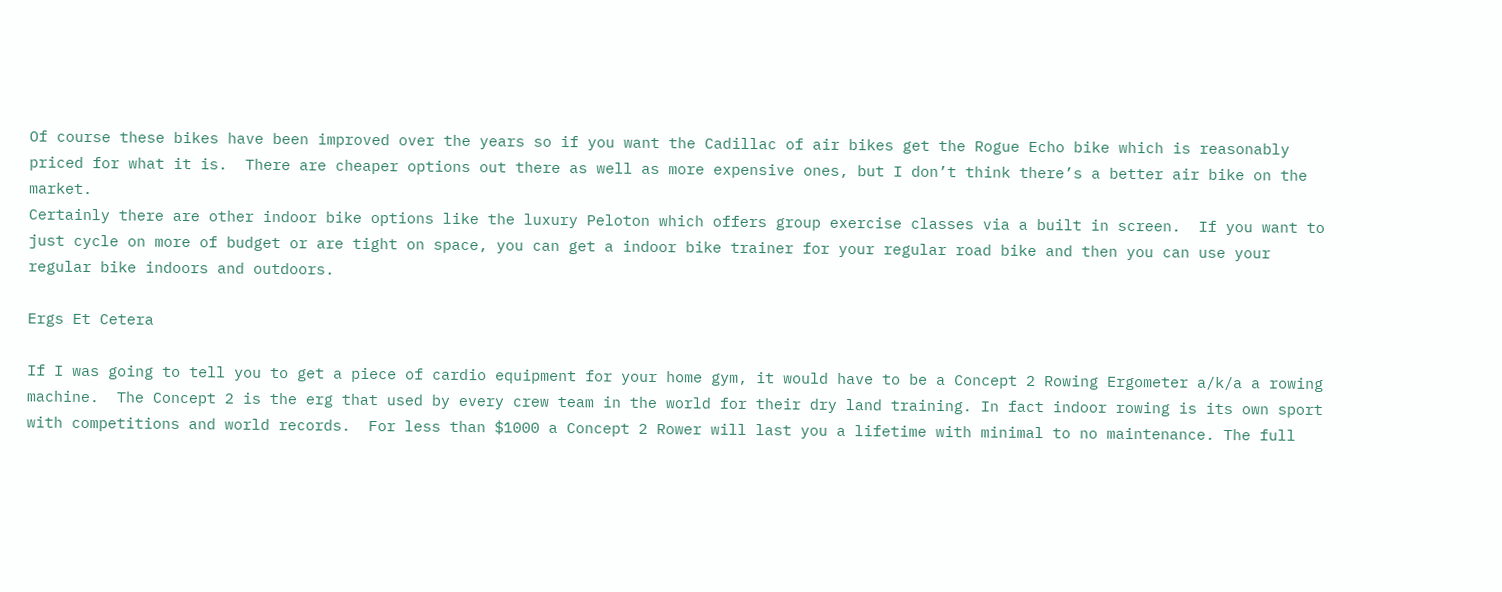Of course these bikes have been improved over the years so if you want the Cadillac of air bikes get the Rogue Echo bike which is reasonably priced for what it is.  There are cheaper options out there as well as more expensive ones, but I don’t think there’s a better air bike on the market.
Certainly there are other indoor bike options like the luxury Peloton which offers group exercise classes via a built in screen.  If you want to just cycle on more of budget or are tight on space, you can get a indoor bike trainer for your regular road bike and then you can use your regular bike indoors and outdoors.

Ergs Et Cetera

If I was going to tell you to get a piece of cardio equipment for your home gym, it would have to be a Concept 2 Rowing Ergometer a/k/a a rowing machine.  The Concept 2 is the erg that used by every crew team in the world for their dry land training. In fact indoor rowing is its own sport with competitions and world records.  For less than $1000 a Concept 2 Rower will last you a lifetime with minimal to no maintenance. The full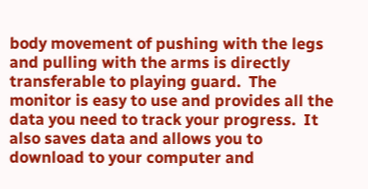body movement of pushing with the legs and pulling with the arms is directly transferable to playing guard.  The monitor is easy to use and provides all the data you need to track your progress.  It also saves data and allows you to download to your computer and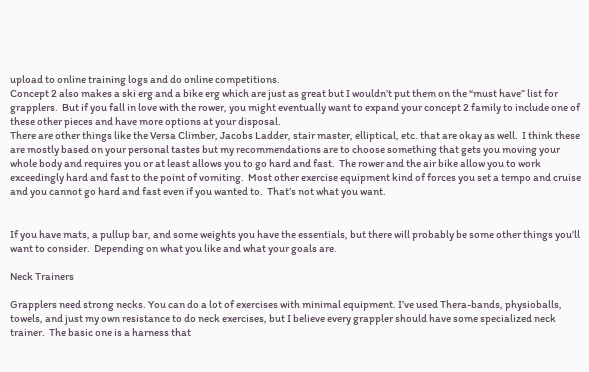upload to online training logs and do online competitions.
Concept 2 also makes a ski erg and a bike erg which are just as great but I wouldn’t put them on the “must have” list for grapplers.  But if you fall in love with the rower, you might eventually want to expand your concept 2 family to include one of these other pieces and have more options at your disposal.
There are other things like the Versa Climber, Jacobs Ladder, stair master, elliptical, etc. that are okay as well.  I think these are mostly based on your personal tastes but my recommendations are to choose something that gets you moving your whole body and requires you or at least allows you to go hard and fast.  The rower and the air bike allow you to work exceedingly hard and fast to the point of vomiting.  Most other exercise equipment kind of forces you set a tempo and cruise and you cannot go hard and fast even if you wanted to.  That’s not what you want.


If you have mats, a pullup bar, and some weights you have the essentials, but there will probably be some other things you’ll want to consider.  Depending on what you like and what your goals are.

Neck Trainers

Grapplers need strong necks. You can do a lot of exercises with minimal equipment. I’ve used Thera-bands, physioballs, towels, and just my own resistance to do neck exercises, but I believe every grappler should have some specialized neck trainer.  The basic one is a harness that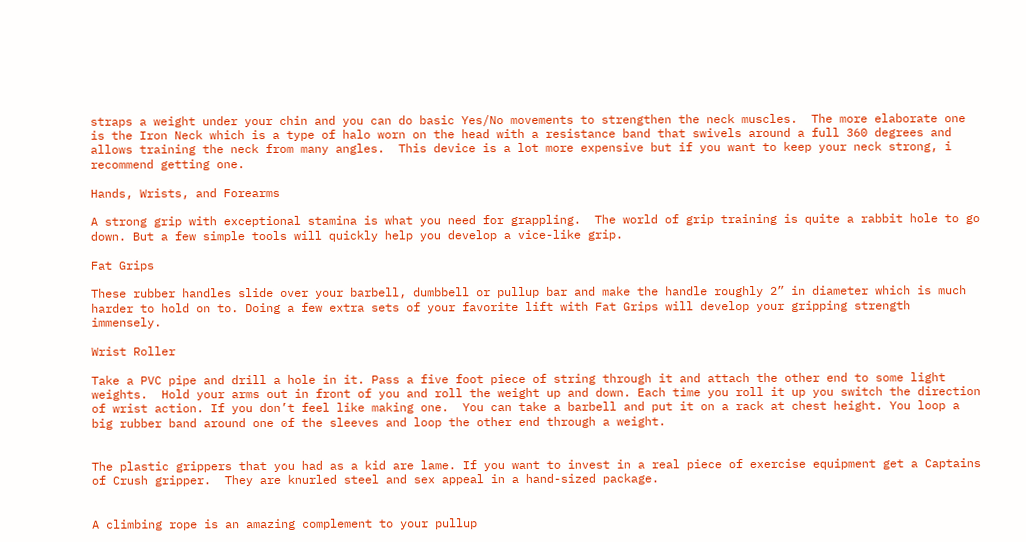straps a weight under your chin and you can do basic Yes/No movements to strengthen the neck muscles.  The more elaborate one is the Iron Neck which is a type of halo worn on the head with a resistance band that swivels around a full 360 degrees and allows training the neck from many angles.  This device is a lot more expensive but if you want to keep your neck strong, i recommend getting one.

Hands, Wrists, and Forearms

A strong grip with exceptional stamina is what you need for grappling.  The world of grip training is quite a rabbit hole to go down. But a few simple tools will quickly help you develop a vice-like grip.

Fat Grips

These rubber handles slide over your barbell, dumbbell or pullup bar and make the handle roughly 2” in diameter which is much harder to hold on to. Doing a few extra sets of your favorite lift with Fat Grips will develop your gripping strength immensely.

Wrist Roller

Take a PVC pipe and drill a hole in it. Pass a five foot piece of string through it and attach the other end to some light weights.  Hold your arms out in front of you and roll the weight up and down. Each time you roll it up you switch the direction of wrist action. If you don’t feel like making one.  You can take a barbell and put it on a rack at chest height. You loop a big rubber band around one of the sleeves and loop the other end through a weight.


The plastic grippers that you had as a kid are lame. If you want to invest in a real piece of exercise equipment get a Captains of Crush gripper.  They are knurled steel and sex appeal in a hand-sized package.


A climbing rope is an amazing complement to your pullup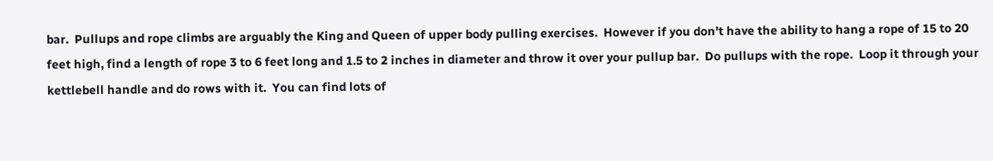bar.  Pullups and rope climbs are arguably the King and Queen of upper body pulling exercises.  However if you don’t have the ability to hang a rope of 15 to 20 feet high, find a length of rope 3 to 6 feet long and 1.5 to 2 inches in diameter and throw it over your pullup bar.  Do pullups with the rope.  Loop it through your kettlebell handle and do rows with it.  You can find lots of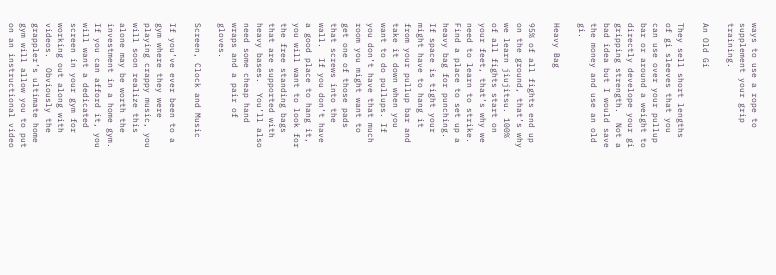ways to use a rope to supplement your grip training.

An Old Gi

They sell short lengths of gi sleeves that you can use over your pullup bar or around a weight to directly develope your gi gripping strength.  Not a bad idea but I would save the money and use an old gi.

Heavy Bag

95% of all fights end up on the ground, that’s why we learn jiujitsu. 100% of all fights start on your feet, that’s why we need to learn to strike.  Find a place to set up a heavy bag for punching.  If space is tight your might have to hang it from your pullup bar and take it down when you want to do pullups. If you don’t have that much room you might want to get one of those pads that screws into the wall.  If you don’t have a good place to hang it, you will want to look for the free standing bags that are supported with heavy bases.  You’ll also need some cheap hand wraps and a pair of gloves.

Screen, Clock and Music

If you’ve ever been to a gym where they were playing crappy music, you will soon realize this alone may be worth the investment in a home gym.  If you can afford it, you will want a dedicated screen in your gym for working out along with videos.  Obviously the grappler’s ultimate home gym will allow you to put on an instructional video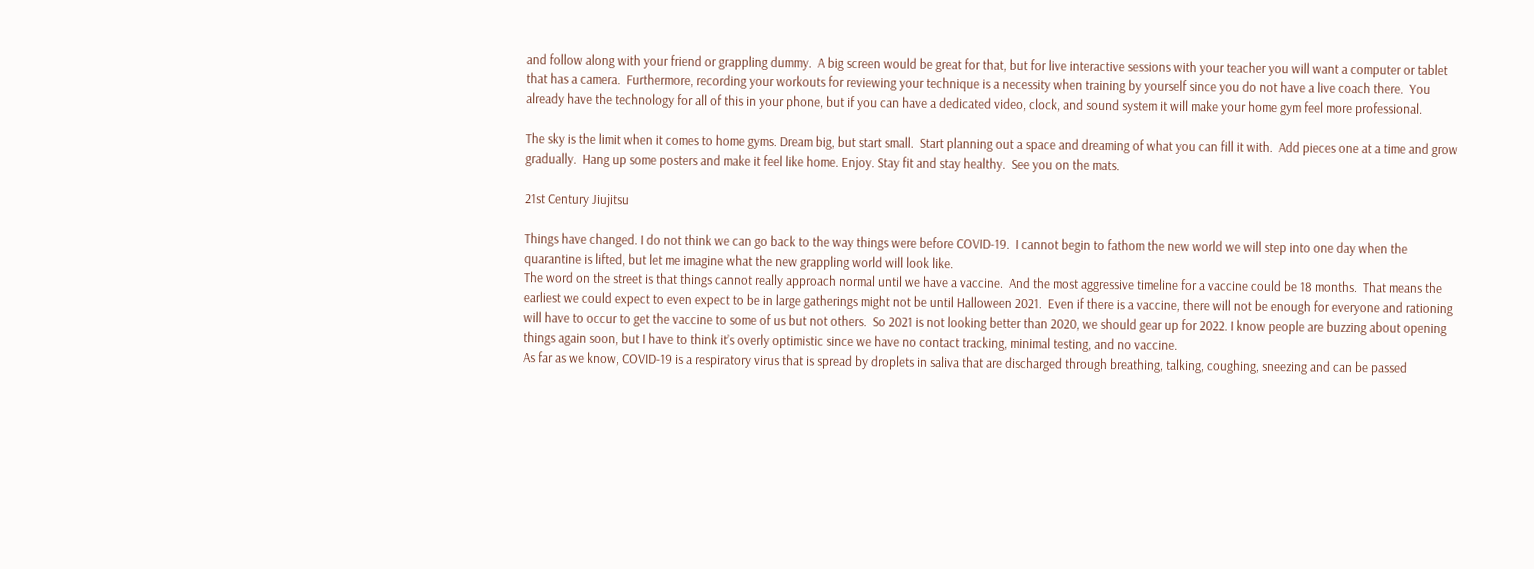and follow along with your friend or grappling dummy.  A big screen would be great for that, but for live interactive sessions with your teacher you will want a computer or tablet that has a camera.  Furthermore, recording your workouts for reviewing your technique is a necessity when training by yourself since you do not have a live coach there.  You already have the technology for all of this in your phone, but if you can have a dedicated video, clock, and sound system it will make your home gym feel more professional.

The sky is the limit when it comes to home gyms. Dream big, but start small.  Start planning out a space and dreaming of what you can fill it with.  Add pieces one at a time and grow gradually.  Hang up some posters and make it feel like home. Enjoy. Stay fit and stay healthy.  See you on the mats.

21st Century Jiujitsu

Things have changed. I do not think we can go back to the way things were before COVID-19.  I cannot begin to fathom the new world we will step into one day when the quarantine is lifted, but let me imagine what the new grappling world will look like.
The word on the street is that things cannot really approach normal until we have a vaccine.  And the most aggressive timeline for a vaccine could be 18 months.  That means the earliest we could expect to even expect to be in large gatherings might not be until Halloween 2021.  Even if there is a vaccine, there will not be enough for everyone and rationing will have to occur to get the vaccine to some of us but not others.  So 2021 is not looking better than 2020, we should gear up for 2022. I know people are buzzing about opening things again soon, but I have to think it’s overly optimistic since we have no contact tracking, minimal testing, and no vaccine.
As far as we know, COVID-19 is a respiratory virus that is spread by droplets in saliva that are discharged through breathing, talking, coughing, sneezing and can be passed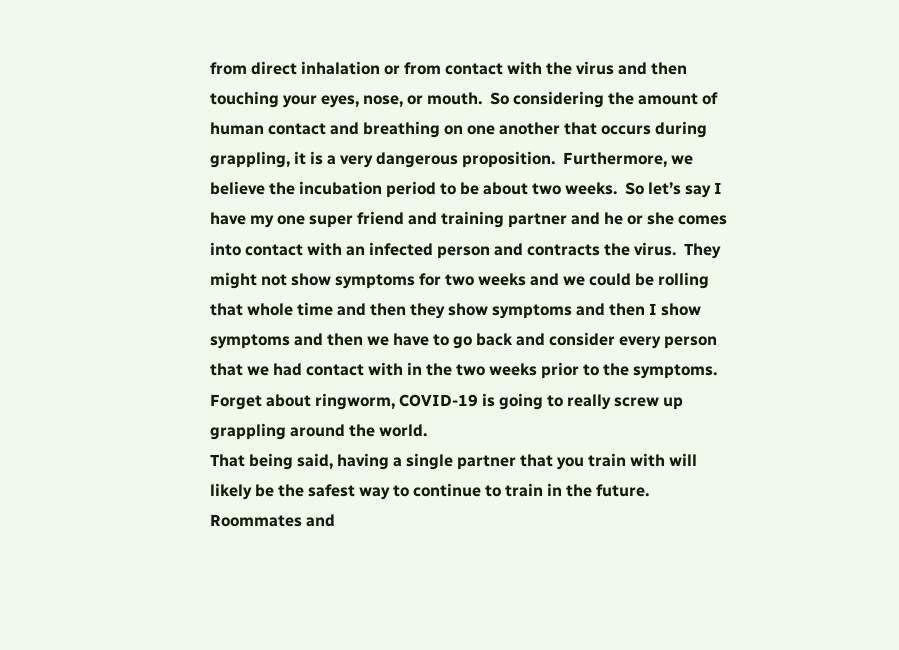from direct inhalation or from contact with the virus and then touching your eyes, nose, or mouth.  So considering the amount of human contact and breathing on one another that occurs during grappling, it is a very dangerous proposition.  Furthermore, we believe the incubation period to be about two weeks.  So let’s say I have my one super friend and training partner and he or she comes into contact with an infected person and contracts the virus.  They might not show symptoms for two weeks and we could be rolling that whole time and then they show symptoms and then I show symptoms and then we have to go back and consider every person that we had contact with in the two weeks prior to the symptoms.  Forget about ringworm, COVID-19 is going to really screw up grappling around the world.
That being said, having a single partner that you train with will likely be the safest way to continue to train in the future.  Roommates and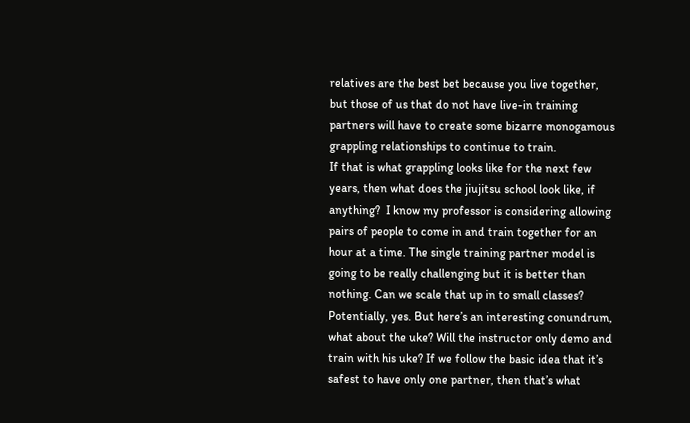relatives are the best bet because you live together, but those of us that do not have live-in training partners will have to create some bizarre monogamous grappling relationships to continue to train.
If that is what grappling looks like for the next few years, then what does the jiujitsu school look like, if anything?  I know my professor is considering allowing pairs of people to come in and train together for an hour at a time. The single training partner model is going to be really challenging but it is better than nothing. Can we scale that up in to small classes? Potentially, yes. But here’s an interesting conundrum, what about the uke? Will the instructor only demo and train with his uke? If we follow the basic idea that it’s safest to have only one partner, then that’s what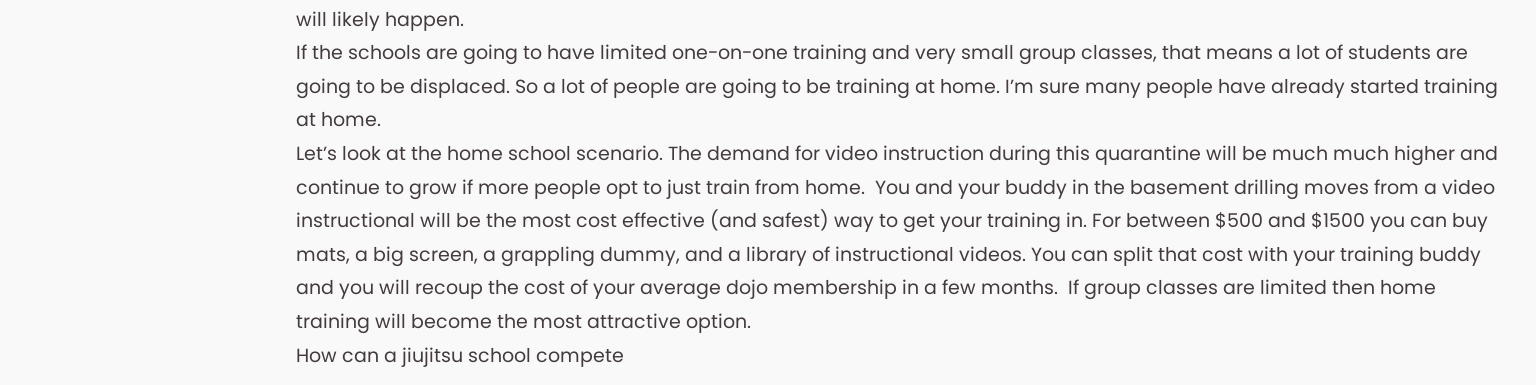will likely happen.
If the schools are going to have limited one-on-one training and very small group classes, that means a lot of students are going to be displaced. So a lot of people are going to be training at home. I’m sure many people have already started training at home.
Let’s look at the home school scenario. The demand for video instruction during this quarantine will be much much higher and continue to grow if more people opt to just train from home.  You and your buddy in the basement drilling moves from a video instructional will be the most cost effective (and safest) way to get your training in. For between $500 and $1500 you can buy mats, a big screen, a grappling dummy, and a library of instructional videos. You can split that cost with your training buddy and you will recoup the cost of your average dojo membership in a few months.  If group classes are limited then home training will become the most attractive option.
How can a jiujitsu school compete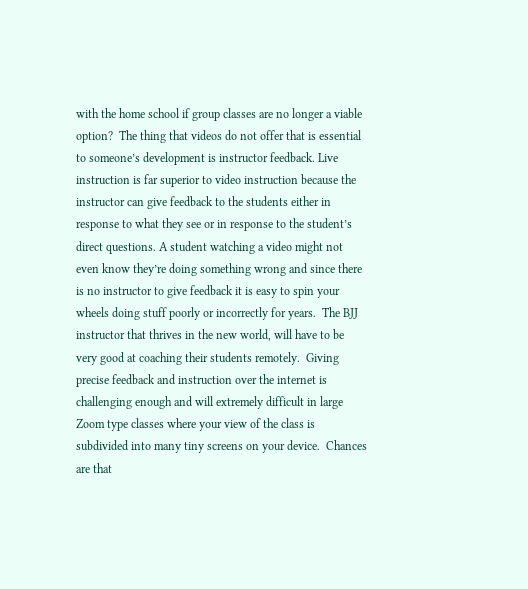with the home school if group classes are no longer a viable option?  The thing that videos do not offer that is essential to someone’s development is instructor feedback. Live instruction is far superior to video instruction because the instructor can give feedback to the students either in response to what they see or in response to the student’s direct questions. A student watching a video might not even know they’re doing something wrong and since there is no instructor to give feedback it is easy to spin your wheels doing stuff poorly or incorrectly for years.  The BJJ instructor that thrives in the new world, will have to be very good at coaching their students remotely.  Giving precise feedback and instruction over the internet is challenging enough and will extremely difficult in large Zoom type classes where your view of the class is subdivided into many tiny screens on your device.  Chances are that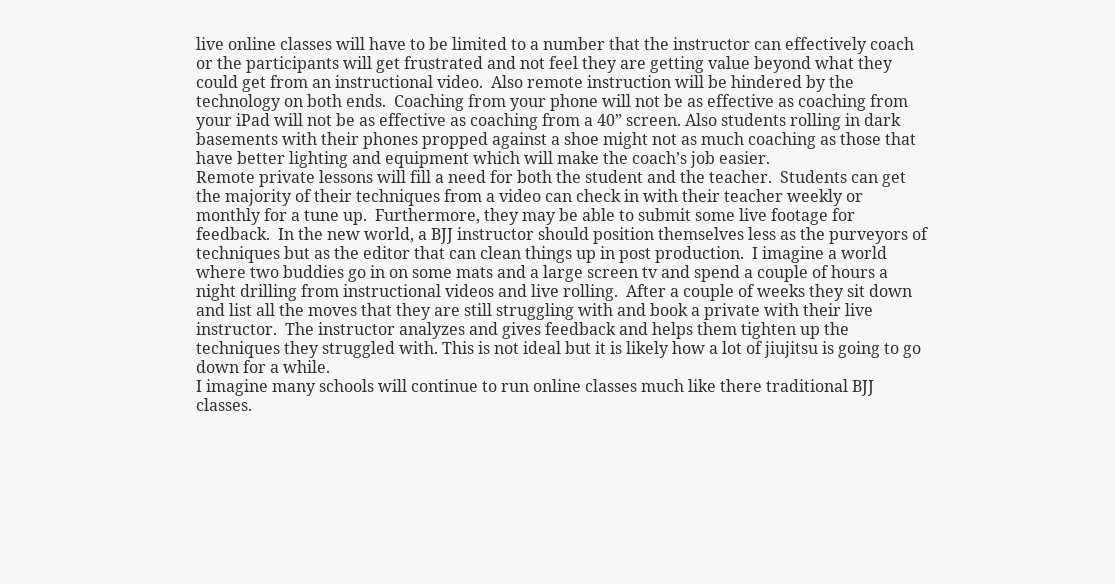live online classes will have to be limited to a number that the instructor can effectively coach or the participants will get frustrated and not feel they are getting value beyond what they could get from an instructional video.  Also remote instruction will be hindered by the technology on both ends.  Coaching from your phone will not be as effective as coaching from your iPad will not be as effective as coaching from a 40” screen. Also students rolling in dark basements with their phones propped against a shoe might not as much coaching as those that have better lighting and equipment which will make the coach’s job easier.
Remote private lessons will fill a need for both the student and the teacher.  Students can get the majority of their techniques from a video can check in with their teacher weekly or monthly for a tune up.  Furthermore, they may be able to submit some live footage for feedback.  In the new world, a BJJ instructor should position themselves less as the purveyors of techniques but as the editor that can clean things up in post production.  I imagine a world where two buddies go in on some mats and a large screen tv and spend a couple of hours a night drilling from instructional videos and live rolling.  After a couple of weeks they sit down and list all the moves that they are still struggling with and book a private with their live instructor.  The instructor analyzes and gives feedback and helps them tighten up the techniques they struggled with. This is not ideal but it is likely how a lot of jiujitsu is going to go down for a while.
I imagine many schools will continue to run online classes much like there traditional BJJ classes.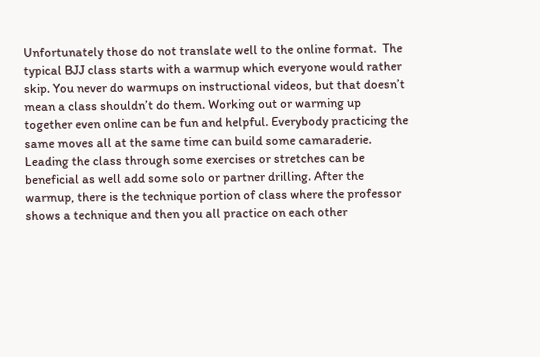Unfortunately those do not translate well to the online format.  The typical BJJ class starts with a warmup which everyone would rather skip. You never do warmups on instructional videos, but that doesn’t mean a class shouldn’t do them. Working out or warming up together even online can be fun and helpful. Everybody practicing the same moves all at the same time can build some camaraderie. Leading the class through some exercises or stretches can be beneficial as well add some solo or partner drilling. After the warmup, there is the technique portion of class where the professor shows a technique and then you all practice on each other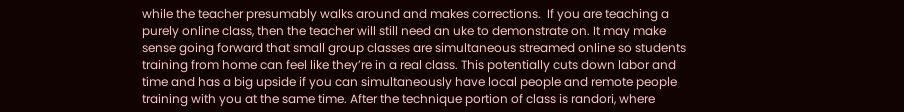while the teacher presumably walks around and makes corrections.  If you are teaching a purely online class, then the teacher will still need an uke to demonstrate on. It may make sense going forward that small group classes are simultaneous streamed online so students training from home can feel like they’re in a real class. This potentially cuts down labor and time and has a big upside if you can simultaneously have local people and remote people training with you at the same time. After the technique portion of class is randori, where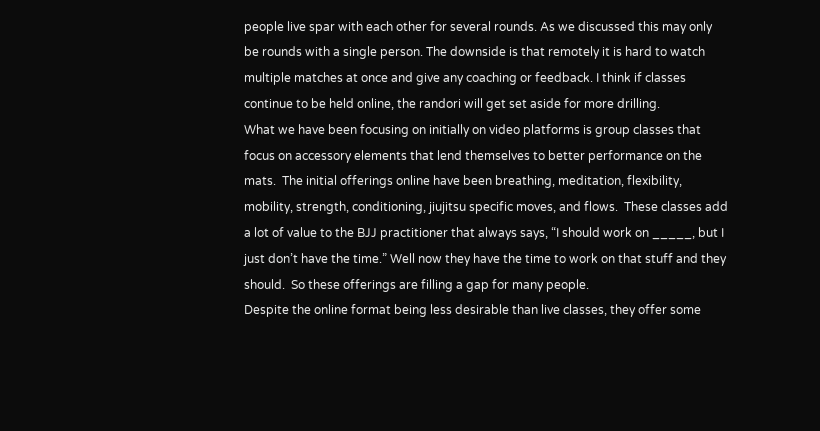people live spar with each other for several rounds. As we discussed this may only be rounds with a single person. The downside is that remotely it is hard to watch multiple matches at once and give any coaching or feedback. I think if classes continue to be held online, the randori will get set aside for more drilling.
What we have been focusing on initially on video platforms is group classes that focus on accessory elements that lend themselves to better performance on the mats.  The initial offerings online have been breathing, meditation, flexibility, mobility, strength, conditioning, jiujitsu specific moves, and flows.  These classes add a lot of value to the BJJ practitioner that always says, “I should work on _____, but I just don’t have the time.” Well now they have the time to work on that stuff and they should.  So these offerings are filling a gap for many people.
Despite the online format being less desirable than live classes, they offer some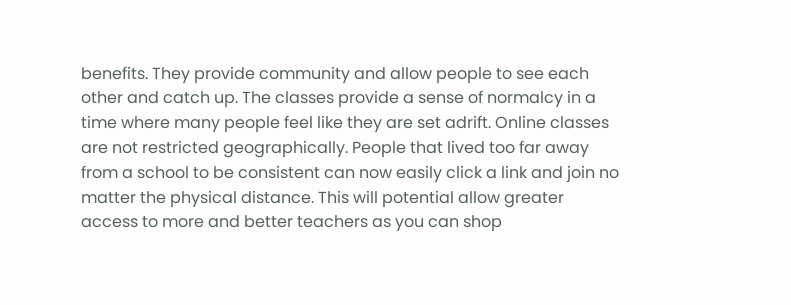benefits. They provide community and allow people to see each other and catch up. The classes provide a sense of normalcy in a time where many people feel like they are set adrift. Online classes are not restricted geographically. People that lived too far away from a school to be consistent can now easily click a link and join no matter the physical distance. This will potential allow greater access to more and better teachers as you can shop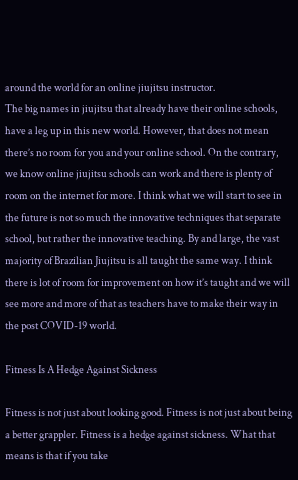around the world for an online jiujitsu instructor.
The big names in jiujitsu that already have their online schools, have a leg up in this new world. However, that does not mean there’s no room for you and your online school. On the contrary, we know online jiujitsu schools can work and there is plenty of room on the internet for more. I think what we will start to see in the future is not so much the innovative techniques that separate school, but rather the innovative teaching. By and large, the vast majority of Brazilian Jiujitsu is all taught the same way. I think there is lot of room for improvement on how it’s taught and we will see more and more of that as teachers have to make their way in the post COVID-19 world.

Fitness Is A Hedge Against Sickness

Fitness is not just about looking good. Fitness is not just about being a better grappler. Fitness is a hedge against sickness. What that means is that if you take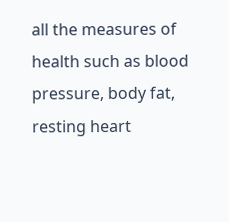all the measures of health such as blood pressure, body fat, resting heart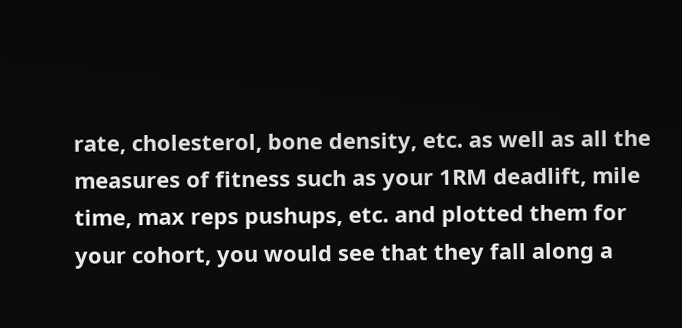rate, cholesterol, bone density, etc. as well as all the measures of fitness such as your 1RM deadlift, mile time, max reps pushups, etc. and plotted them for your cohort, you would see that they fall along a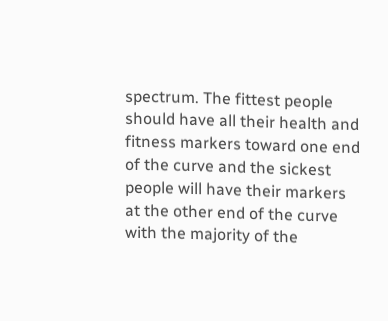spectrum. The fittest people should have all their health and fitness markers toward one end of the curve and the sickest people will have their markers at the other end of the curve with the majority of the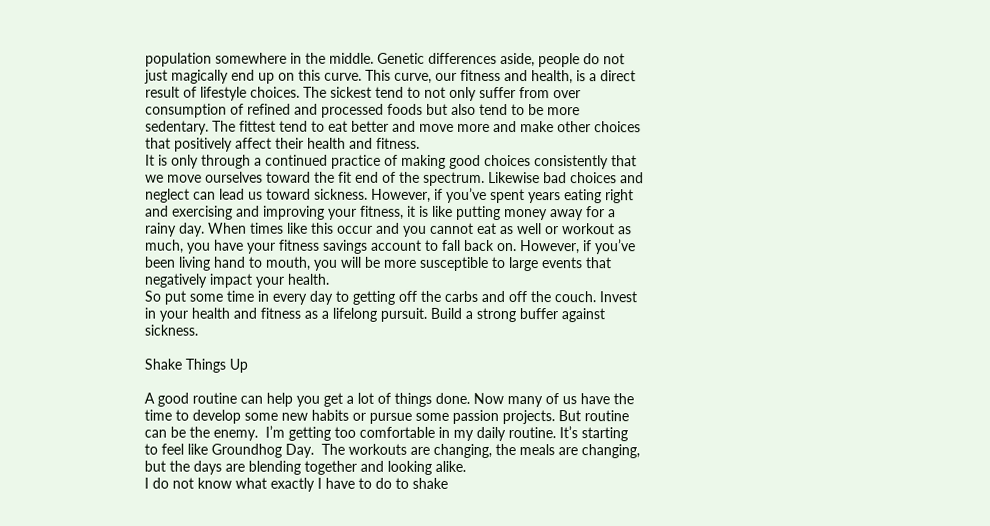population somewhere in the middle. Genetic differences aside, people do not just magically end up on this curve. This curve, our fitness and health, is a direct result of lifestyle choices. The sickest tend to not only suffer from over consumption of refined and processed foods but also tend to be more sedentary. The fittest tend to eat better and move more and make other choices that positively affect their health and fitness.
It is only through a continued practice of making good choices consistently that we move ourselves toward the fit end of the spectrum. Likewise bad choices and neglect can lead us toward sickness. However, if you’ve spent years eating right and exercising and improving your fitness, it is like putting money away for a rainy day. When times like this occur and you cannot eat as well or workout as much, you have your fitness savings account to fall back on. However, if you’ve been living hand to mouth, you will be more susceptible to large events that negatively impact your health.
So put some time in every day to getting off the carbs and off the couch. Invest in your health and fitness as a lifelong pursuit. Build a strong buffer against sickness.

Shake Things Up

A good routine can help you get a lot of things done. Now many of us have the time to develop some new habits or pursue some passion projects. But routine can be the enemy.  I’m getting too comfortable in my daily routine. It’s starting to feel like Groundhog Day.  The workouts are changing, the meals are changing, but the days are blending together and looking alike.
I do not know what exactly I have to do to shake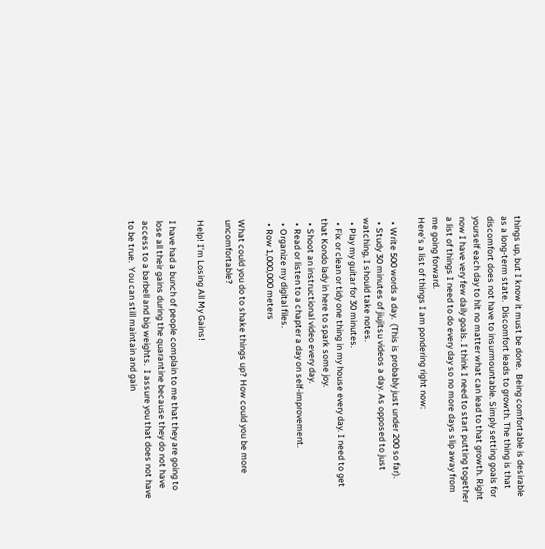things up, but I know it must be done.  Being comfortable is desirable as a long-term state.  Discomfort leads to growth. The thing is that discomfort does not have to insurmountable. Simply setting goals for yourself each day to hit no matter what can lead to that growth. Right now I have very few daily goals. I think I need to start putting together a list of things I need to do every day so no more days slip away from me going forward.
Here’s a list of things I am pondering right now:

  • Write 500 words a day.  (This is probably just under 200 so far).
  • Study 30 minutes of jiujitsu videos a day. As opposed to just watching, I should take notes.
  • Play my guitar for 30 minutes.
  • Fix or clean or tidy one thing in my house every day. I need to get that Kondo lady in here to spark some joy.
  • Shoot an instructional video every day.
  • Read or listen to a chapter a day on self-improvement.
  • Organize my digital files.
  • Row 1,000,000 meters

What could you do to shake things up? How could you be more uncomfortable?

Help! I’m Losing All My Gains!

I have had a bunch of people complain to me that they are going to lose all their gains during the quarantine because they do not have access to a barbell and big weights.  I assure you that does not have to be true.  You can still maintain and gain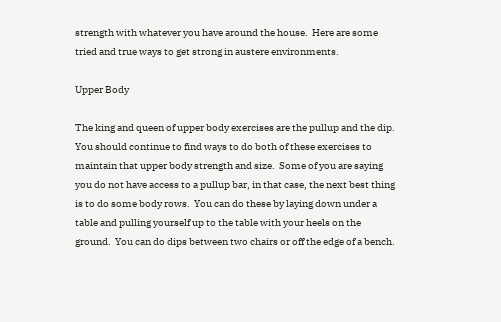strength with whatever you have around the house.  Here are some tried and true ways to get strong in austere environments.

Upper Body

The king and queen of upper body exercises are the pullup and the dip.  You should continue to find ways to do both of these exercises to maintain that upper body strength and size.  Some of you are saying you do not have access to a pullup bar, in that case, the next best thing is to do some body rows.  You can do these by laying down under a table and pulling yourself up to the table with your heels on the ground.  You can do dips between two chairs or off the edge of a bench.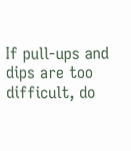If pull-ups and dips are too difficult, do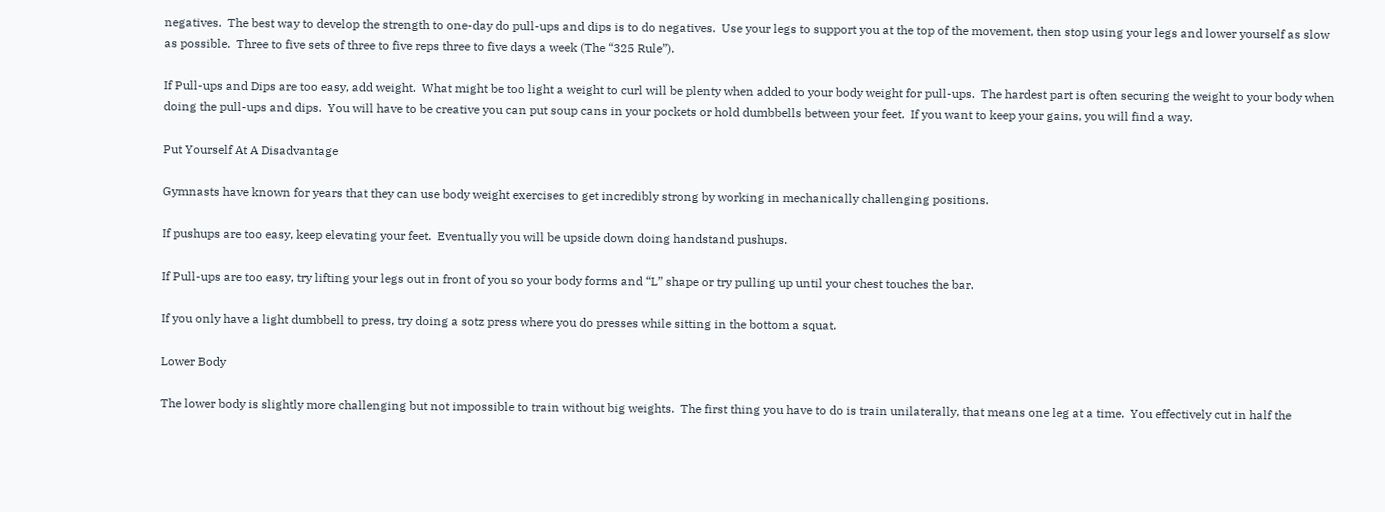negatives.  The best way to develop the strength to one-day do pull-ups and dips is to do negatives.  Use your legs to support you at the top of the movement, then stop using your legs and lower yourself as slow as possible.  Three to five sets of three to five reps three to five days a week (The “325 Rule”).

If Pull-ups and Dips are too easy, add weight.  What might be too light a weight to curl will be plenty when added to your body weight for pull-ups.  The hardest part is often securing the weight to your body when doing the pull-ups and dips.  You will have to be creative you can put soup cans in your pockets or hold dumbbells between your feet.  If you want to keep your gains, you will find a way.

Put Yourself At A Disadvantage

Gymnasts have known for years that they can use body weight exercises to get incredibly strong by working in mechanically challenging positions.

If pushups are too easy, keep elevating your feet.  Eventually you will be upside down doing handstand pushups.

If Pull-ups are too easy, try lifting your legs out in front of you so your body forms and “L” shape or try pulling up until your chest touches the bar.

If you only have a light dumbbell to press, try doing a sotz press where you do presses while sitting in the bottom a squat.

Lower Body

The lower body is slightly more challenging but not impossible to train without big weights.  The first thing you have to do is train unilaterally, that means one leg at a time.  You effectively cut in half the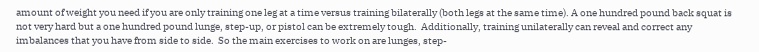amount of weight you need if you are only training one leg at a time versus training bilaterally (both legs at the same time). A one hundred pound back squat is not very hard but a one hundred pound lunge, step-up, or pistol can be extremely tough.  Additionally, training unilaterally can reveal and correct any imbalances that you have from side to side.  So the main exercises to work on are lunges, step-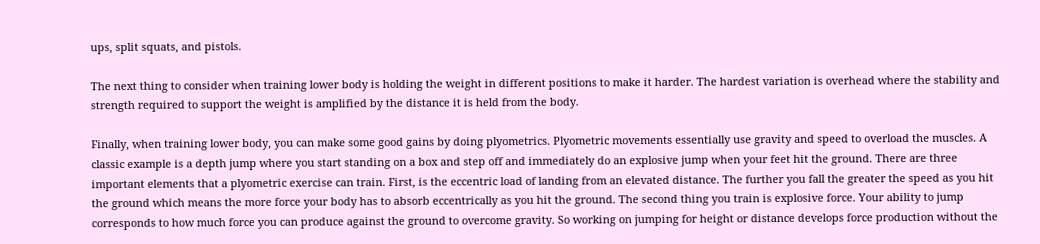ups, split squats, and pistols.

The next thing to consider when training lower body is holding the weight in different positions to make it harder. The hardest variation is overhead where the stability and strength required to support the weight is amplified by the distance it is held from the body.

Finally, when training lower body, you can make some good gains by doing plyometrics. Plyometric movements essentially use gravity and speed to overload the muscles. A classic example is a depth jump where you start standing on a box and step off and immediately do an explosive jump when your feet hit the ground. There are three important elements that a plyometric exercise can train. First, is the eccentric load of landing from an elevated distance. The further you fall the greater the speed as you hit the ground which means the more force your body has to absorb eccentrically as you hit the ground. The second thing you train is explosive force. Your ability to jump corresponds to how much force you can produce against the ground to overcome gravity. So working on jumping for height or distance develops force production without the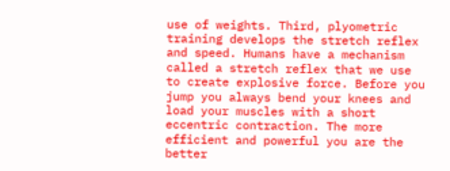use of weights. Third, plyometric training develops the stretch reflex and speed. Humans have a mechanism called a stretch reflex that we use to create explosive force. Before you jump you always bend your knees and load your muscles with a short eccentric contraction. The more efficient and powerful you are the better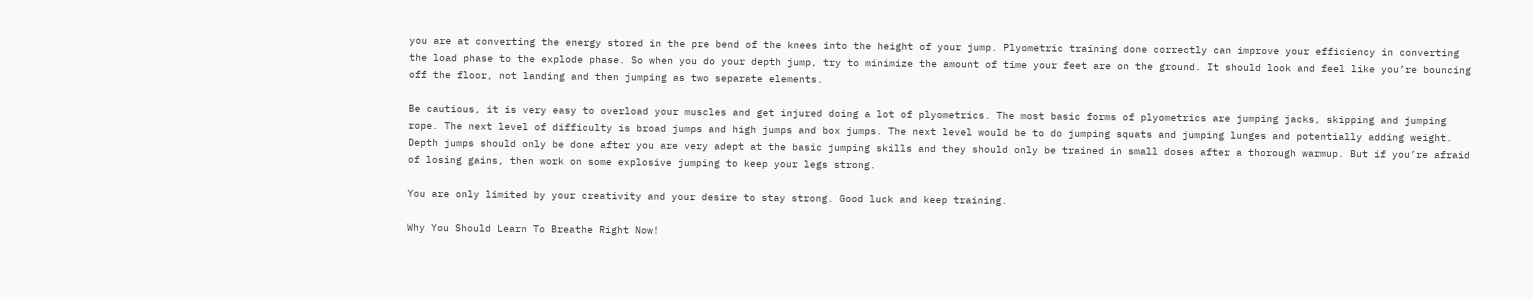you are at converting the energy stored in the pre bend of the knees into the height of your jump. Plyometric training done correctly can improve your efficiency in converting the load phase to the explode phase. So when you do your depth jump, try to minimize the amount of time your feet are on the ground. It should look and feel like you’re bouncing off the floor, not landing and then jumping as two separate elements.

Be cautious, it is very easy to overload your muscles and get injured doing a lot of plyometrics. The most basic forms of plyometrics are jumping jacks, skipping and jumping rope. The next level of difficulty is broad jumps and high jumps and box jumps. The next level would be to do jumping squats and jumping lunges and potentially adding weight. Depth jumps should only be done after you are very adept at the basic jumping skills and they should only be trained in small doses after a thorough warmup. But if you’re afraid of losing gains, then work on some explosive jumping to keep your legs strong.

You are only limited by your creativity and your desire to stay strong. Good luck and keep training.

Why You Should Learn To Breathe Right Now!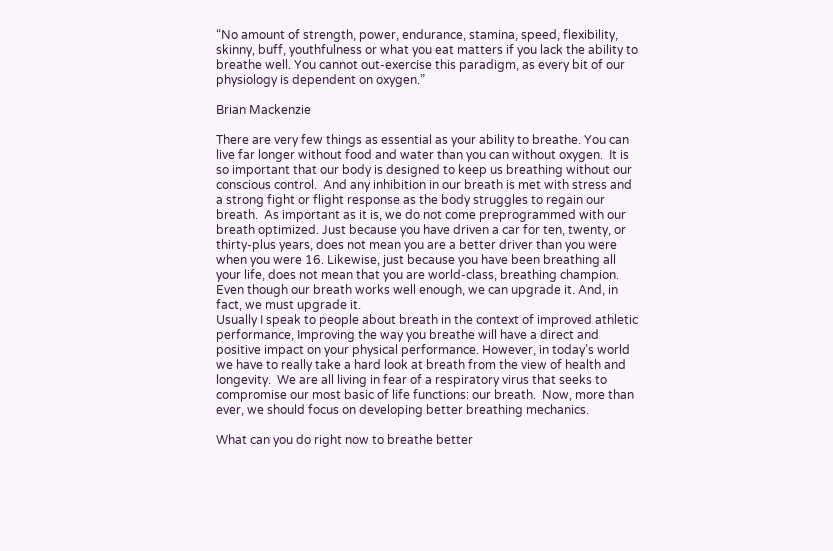“No amount of strength, power, endurance, stamina, speed, flexibility, skinny, buff, youthfulness or what you eat matters if you lack the ability to breathe well. You cannot out-exercise this paradigm, as every bit of our physiology is dependent on oxygen.”

Brian Mackenzie

There are very few things as essential as your ability to breathe. You can live far longer without food and water than you can without oxygen.  It is so important that our body is designed to keep us breathing without our conscious control.  And any inhibition in our breath is met with stress and a strong fight or flight response as the body struggles to regain our breath.  As important as it is, we do not come preprogrammed with our breath optimized. Just because you have driven a car for ten, twenty, or thirty-plus years, does not mean you are a better driver than you were when you were 16. Likewise, just because you have been breathing all your life, does not mean that you are world-class, breathing champion. Even though our breath works well enough, we can upgrade it. And, in fact, we must upgrade it.
Usually I speak to people about breath in the context of improved athletic performance, Improving the way you breathe will have a direct and positive impact on your physical performance. However, in today’s world we have to really take a hard look at breath from the view of health and longevity.  We are all living in fear of a respiratory virus that seeks to compromise our most basic of life functions: our breath.  Now, more than ever, we should focus on developing better breathing mechanics.

What can you do right now to breathe better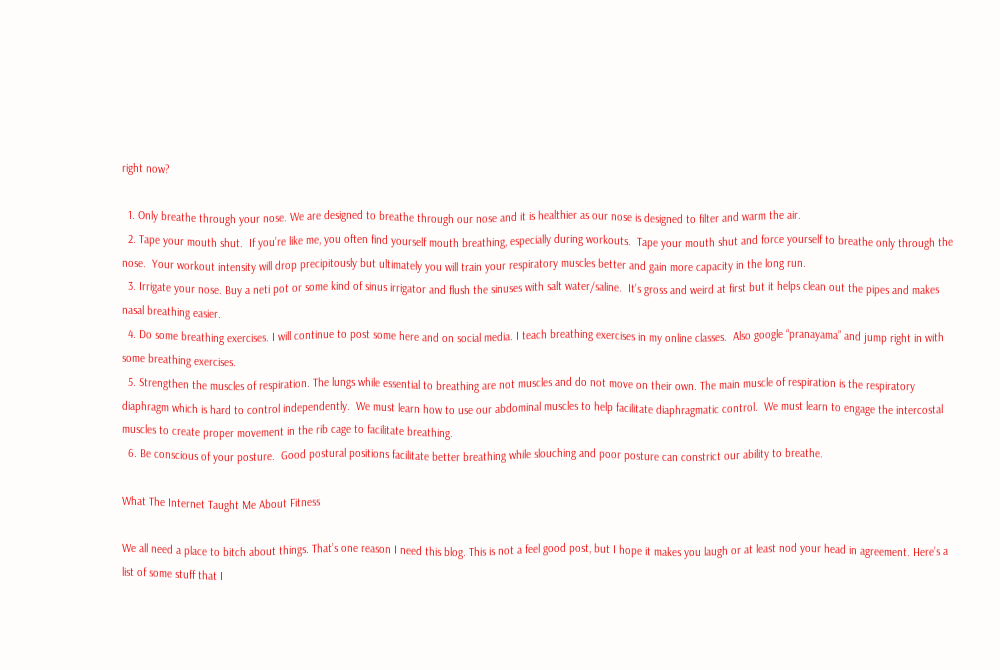right now?

  1. Only breathe through your nose. We are designed to breathe through our nose and it is healthier as our nose is designed to filter and warm the air.
  2. Tape your mouth shut.  If you’re like me, you often find yourself mouth breathing, especially during workouts.  Tape your mouth shut and force yourself to breathe only through the nose.  Your workout intensity will drop precipitously but ultimately you will train your respiratory muscles better and gain more capacity in the long run.
  3. Irrigate your nose. Buy a neti pot or some kind of sinus irrigator and flush the sinuses with salt water/saline.  It’s gross and weird at first but it helps clean out the pipes and makes nasal breathing easier.
  4. Do some breathing exercises. I will continue to post some here and on social media. I teach breathing exercises in my online classes.  Also google “pranayama” and jump right in with some breathing exercises.
  5. Strengthen the muscles of respiration. The lungs while essential to breathing are not muscles and do not move on their own. The main muscle of respiration is the respiratory diaphragm which is hard to control independently.  We must learn how to use our abdominal muscles to help facilitate diaphragmatic control.  We must learn to engage the intercostal muscles to create proper movement in the rib cage to facilitate breathing.
  6. Be conscious of your posture.  Good postural positions facilitate better breathing while slouching and poor posture can constrict our ability to breathe.

What The Internet Taught Me About Fitness

We all need a place to bitch about things. That’s one reason I need this blog. This is not a feel good post, but I hope it makes you laugh or at least nod your head in agreement. Here’s a list of some stuff that I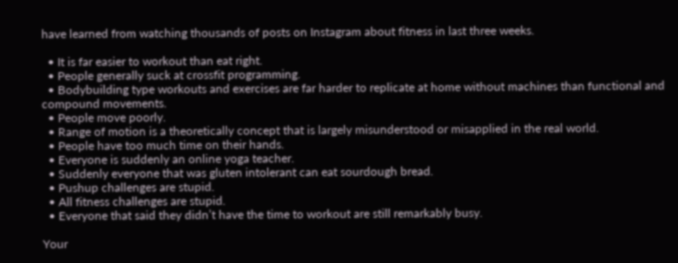have learned from watching thousands of posts on Instagram about fitness in last three weeks.

  • It is far easier to workout than eat right.
  • People generally suck at crossfit programming.
  • Bodybuilding type workouts and exercises are far harder to replicate at home without machines than functional and compound movements.
  • People move poorly.
  • Range of motion is a theoretically concept that is largely misunderstood or misapplied in the real world.
  • People have too much time on their hands.
  • Everyone is suddenly an online yoga teacher.
  • Suddenly everyone that was gluten intolerant can eat sourdough bread.
  • Pushup challenges are stupid.
  • All fitness challenges are stupid.
  • Everyone that said they didn’t have the time to workout are still remarkably busy.

Your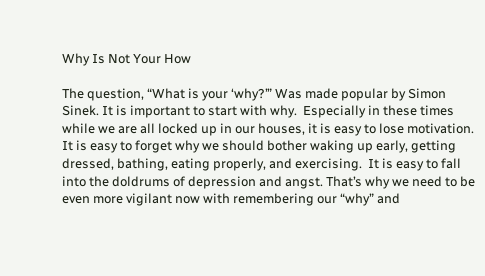Why Is Not Your How

The question, “What is your ‘why?’” Was made popular by Simon Sinek. It is important to start with why.  Especially in these times while we are all locked up in our houses, it is easy to lose motivation.  It is easy to forget why we should bother waking up early, getting dressed, bathing, eating properly, and exercising.  It is easy to fall into the doldrums of depression and angst. That’s why we need to be even more vigilant now with remembering our “why” and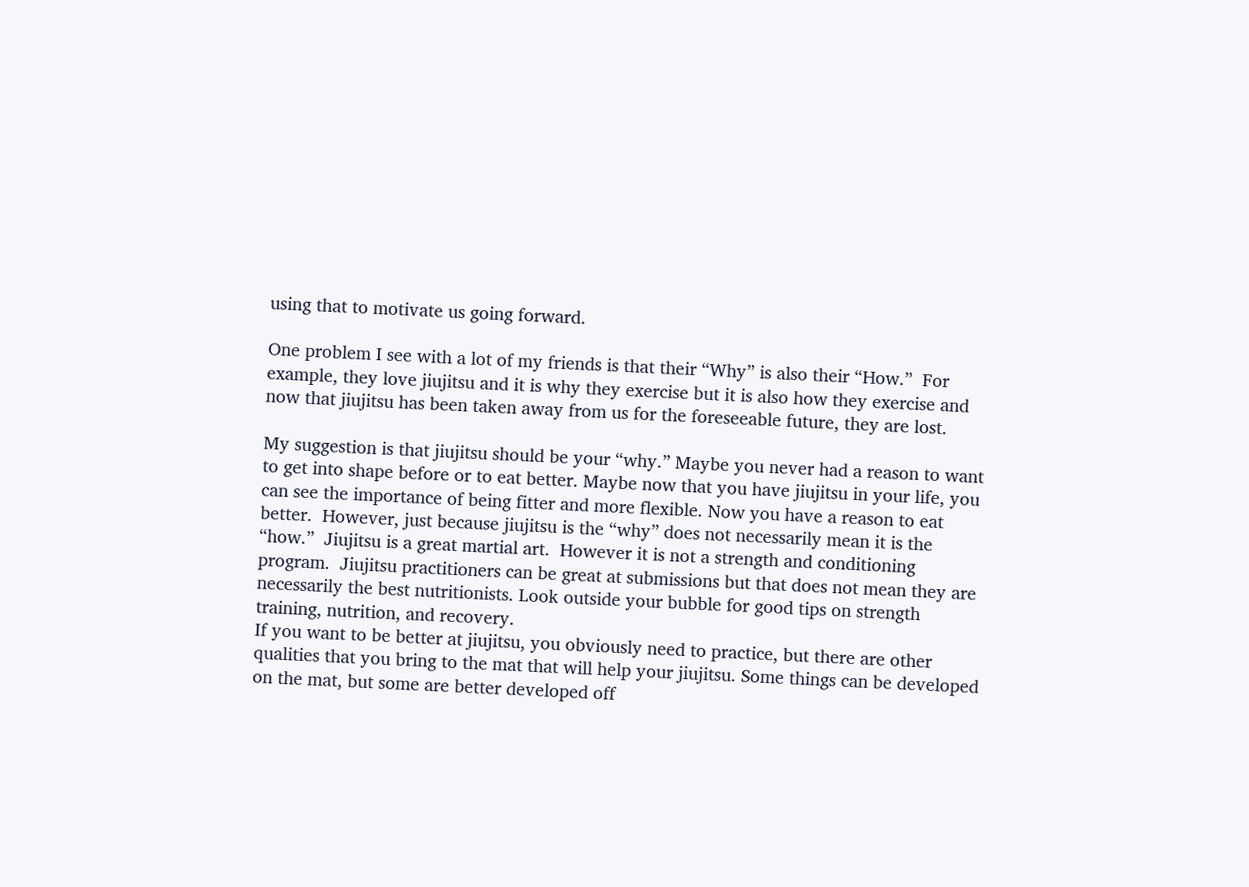using that to motivate us going forward.

One problem I see with a lot of my friends is that their “Why” is also their “How.”  For example, they love jiujitsu and it is why they exercise but it is also how they exercise and now that jiujitsu has been taken away from us for the foreseeable future, they are lost.

My suggestion is that jiujitsu should be your “why.” Maybe you never had a reason to want to get into shape before or to eat better. Maybe now that you have jiujitsu in your life, you can see the importance of being fitter and more flexible. Now you have a reason to eat better.  However, just because jiujitsu is the “why” does not necessarily mean it is the “how.”  Jiujitsu is a great martial art.  However it is not a strength and conditioning program.  Jiujitsu practitioners can be great at submissions but that does not mean they are necessarily the best nutritionists. Look outside your bubble for good tips on strength training, nutrition, and recovery.
If you want to be better at jiujitsu, you obviously need to practice, but there are other qualities that you bring to the mat that will help your jiujitsu. Some things can be developed on the mat, but some are better developed off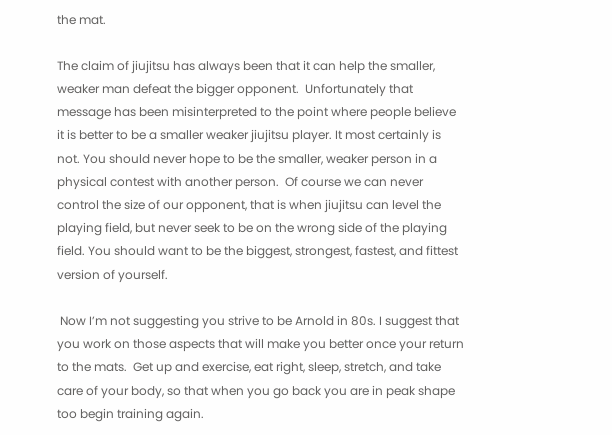the mat.

The claim of jiujitsu has always been that it can help the smaller, weaker man defeat the bigger opponent.  Unfortunately that message has been misinterpreted to the point where people believe it is better to be a smaller weaker jiujitsu player. It most certainly is not. You should never hope to be the smaller, weaker person in a physical contest with another person.  Of course we can never control the size of our opponent, that is when jiujitsu can level the playing field, but never seek to be on the wrong side of the playing field. You should want to be the biggest, strongest, fastest, and fittest version of yourself.

 Now I’m not suggesting you strive to be Arnold in 80s. I suggest that you work on those aspects that will make you better once your return to the mats.  Get up and exercise, eat right, sleep, stretch, and take care of your body, so that when you go back you are in peak shape too begin training again.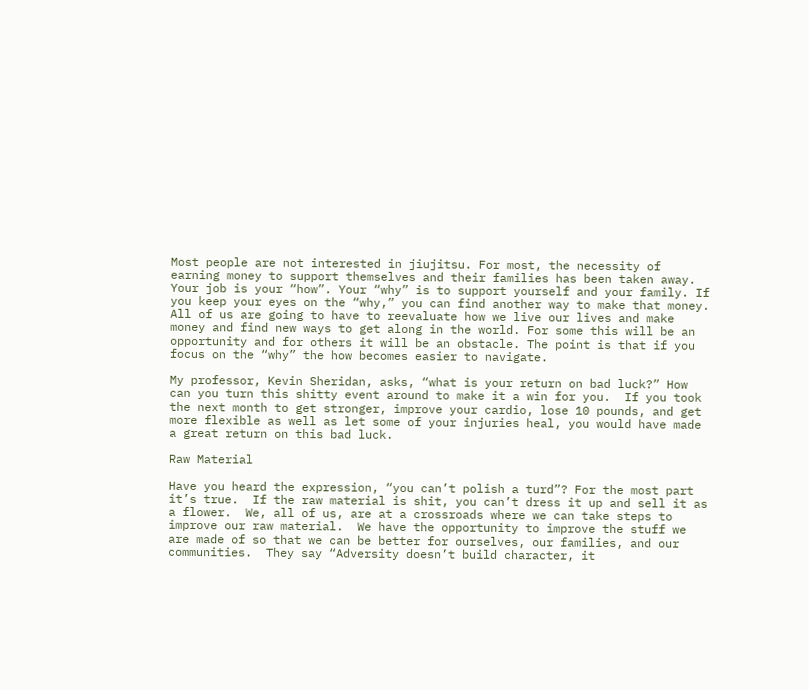Most people are not interested in jiujitsu. For most, the necessity of earning money to support themselves and their families has been taken away. Your job is your “how”. Your “why” is to support yourself and your family. If you keep your eyes on the “why,” you can find another way to make that money. All of us are going to have to reevaluate how we live our lives and make money and find new ways to get along in the world. For some this will be an opportunity and for others it will be an obstacle. The point is that if you focus on the “why” the how becomes easier to navigate.

My professor, Kevin Sheridan, asks, “what is your return on bad luck?” How can you turn this shitty event around to make it a win for you.  If you took the next month to get stronger, improve your cardio, lose 10 pounds, and get more flexible as well as let some of your injuries heal, you would have made a great return on this bad luck.

Raw Material

Have you heard the expression, “you can’t polish a turd”? For the most part it’s true.  If the raw material is shit, you can’t dress it up and sell it as a flower.  We, all of us, are at a crossroads where we can take steps to improve our raw material.  We have the opportunity to improve the stuff we are made of so that we can be better for ourselves, our families, and our communities.  They say “Adversity doesn’t build character, it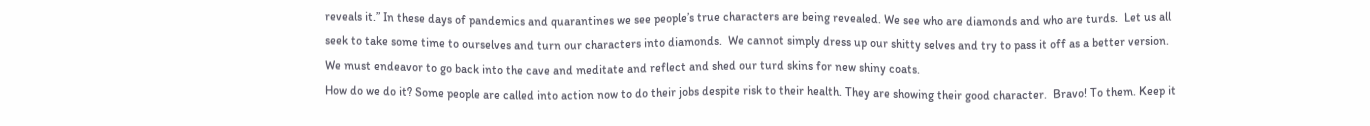reveals it.” In these days of pandemics and quarantines we see people’s true characters are being revealed. We see who are diamonds and who are turds.  Let us all seek to take some time to ourselves and turn our characters into diamonds.  We cannot simply dress up our shitty selves and try to pass it off as a better version.  We must endeavor to go back into the cave and meditate and reflect and shed our turd skins for new shiny coats.
How do we do it? Some people are called into action now to do their jobs despite risk to their health. They are showing their good character.  Bravo! To them. Keep it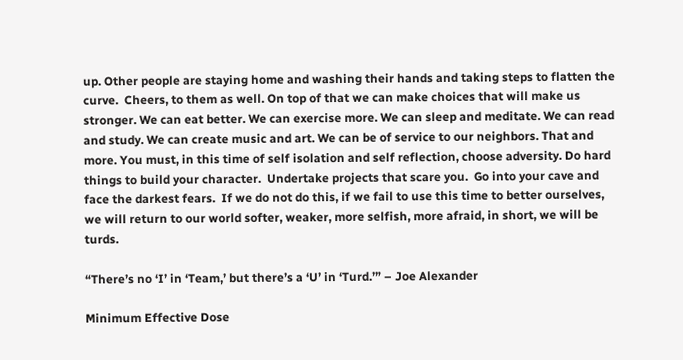up. Other people are staying home and washing their hands and taking steps to flatten the curve.  Cheers, to them as well. On top of that we can make choices that will make us stronger. We can eat better. We can exercise more. We can sleep and meditate. We can read and study. We can create music and art. We can be of service to our neighbors. That and more. You must, in this time of self isolation and self reflection, choose adversity. Do hard things to build your character.  Undertake projects that scare you.  Go into your cave and face the darkest fears.  If we do not do this, if we fail to use this time to better ourselves, we will return to our world softer, weaker, more selfish, more afraid, in short, we will be turds.

“There’s no ‘I’ in ‘Team,’ but there’s a ‘U’ in ‘Turd.’” – Joe Alexander

Minimum Effective Dose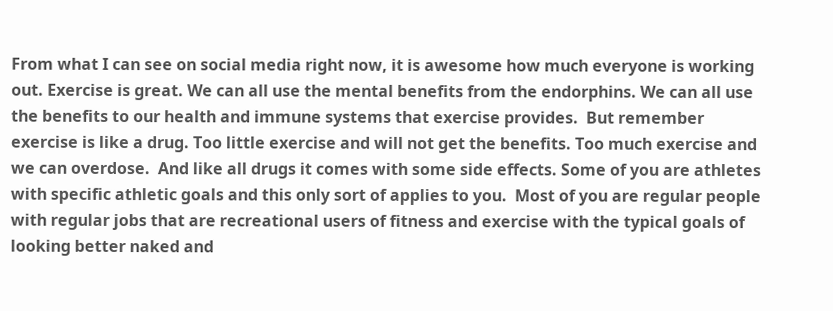From what I can see on social media right now, it is awesome how much everyone is working out. Exercise is great. We can all use the mental benefits from the endorphins. We can all use the benefits to our health and immune systems that exercise provides.  But remember exercise is like a drug. Too little exercise and will not get the benefits. Too much exercise and we can overdose.  And like all drugs it comes with some side effects. Some of you are athletes with specific athletic goals and this only sort of applies to you.  Most of you are regular people with regular jobs that are recreational users of fitness and exercise with the typical goals of looking better naked and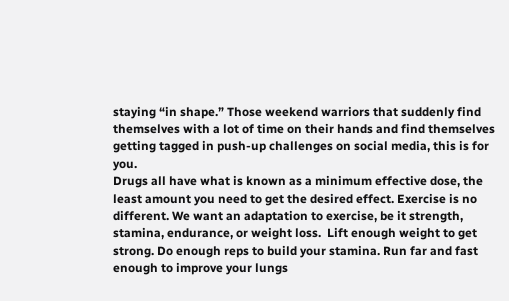staying “in shape.” Those weekend warriors that suddenly find themselves with a lot of time on their hands and find themselves getting tagged in push-up challenges on social media, this is for you.
Drugs all have what is known as a minimum effective dose, the least amount you need to get the desired effect. Exercise is no different. We want an adaptation to exercise, be it strength, stamina, endurance, or weight loss.  Lift enough weight to get strong. Do enough reps to build your stamina. Run far and fast enough to improve your lungs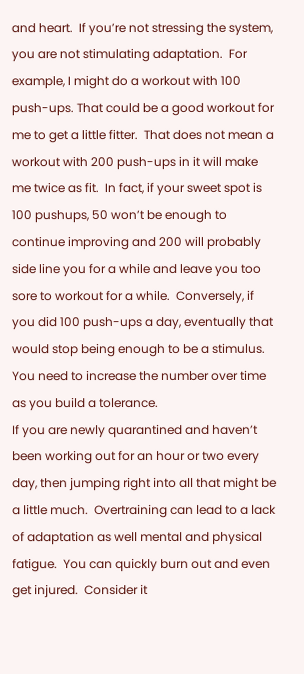and heart.  If you’re not stressing the system, you are not stimulating adaptation.  For example, I might do a workout with 100 push-ups. That could be a good workout for me to get a little fitter.  That does not mean a workout with 200 push-ups in it will make me twice as fit.  In fact, if your sweet spot is 100 pushups, 50 won’t be enough to continue improving and 200 will probably side line you for a while and leave you too sore to workout for a while.  Conversely, if you did 100 push-ups a day, eventually that would stop being enough to be a stimulus. You need to increase the number over time as you build a tolerance.
If you are newly quarantined and haven’t been working out for an hour or two every day, then jumping right into all that might be a little much.  Overtraining can lead to a lack of adaptation as well mental and physical fatigue.  You can quickly burn out and even get injured.  Consider it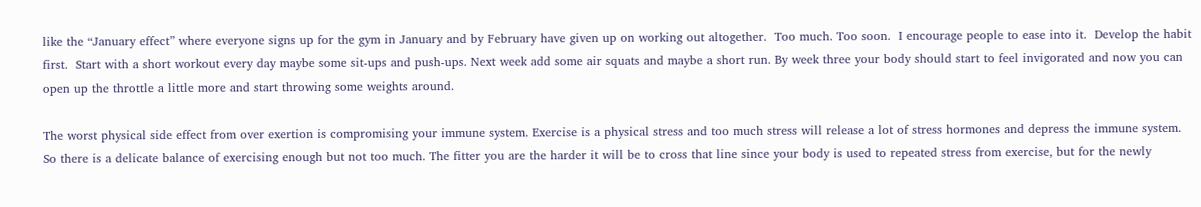like the “January effect” where everyone signs up for the gym in January and by February have given up on working out altogether.  Too much. Too soon.  I encourage people to ease into it.  Develop the habit first.  Start with a short workout every day maybe some sit-ups and push-ups. Next week add some air squats and maybe a short run. By week three your body should start to feel invigorated and now you can open up the throttle a little more and start throwing some weights around.

The worst physical side effect from over exertion is compromising your immune system. Exercise is a physical stress and too much stress will release a lot of stress hormones and depress the immune system. So there is a delicate balance of exercising enough but not too much. The fitter you are the harder it will be to cross that line since your body is used to repeated stress from exercise, but for the newly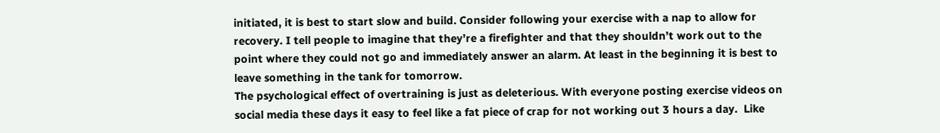initiated, it is best to start slow and build. Consider following your exercise with a nap to allow for recovery. I tell people to imagine that they’re a firefighter and that they shouldn’t work out to the point where they could not go and immediately answer an alarm. At least in the beginning it is best to leave something in the tank for tomorrow.
The psychological effect of overtraining is just as deleterious. With everyone posting exercise videos on social media these days it easy to feel like a fat piece of crap for not working out 3 hours a day.  Like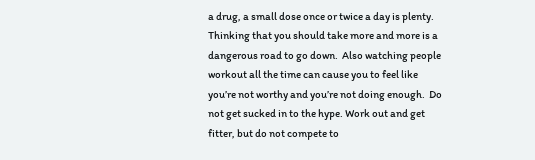a drug, a small dose once or twice a day is plenty. Thinking that you should take more and more is a dangerous road to go down.  Also watching people workout all the time can cause you to feel like you’re not worthy and you’re not doing enough.  Do not get sucked in to the hype. Work out and get fitter, but do not compete to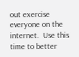out exercise everyone on the internet.  Use this time to better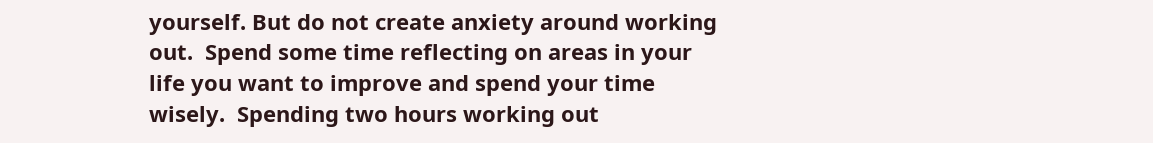yourself. But do not create anxiety around working out.  Spend some time reflecting on areas in your life you want to improve and spend your time wisely.  Spending two hours working out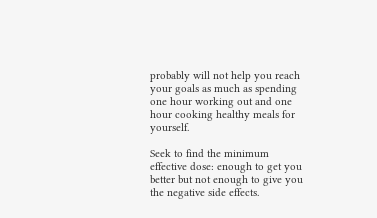probably will not help you reach your goals as much as spending one hour working out and one hour cooking healthy meals for yourself.

Seek to find the minimum effective dose: enough to get you better but not enough to give you the negative side effects.